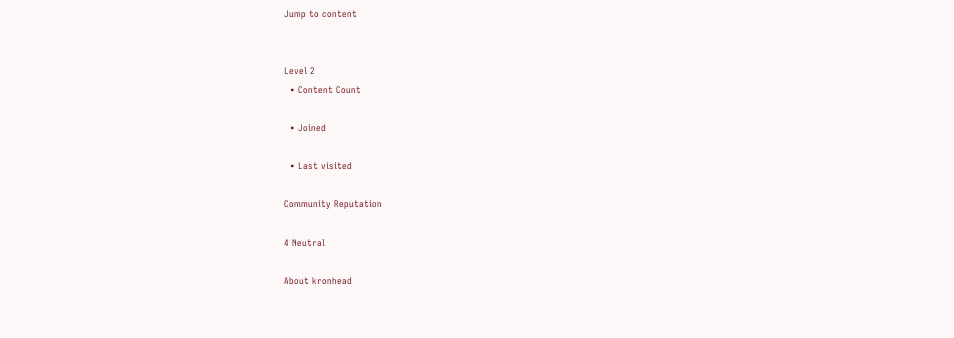Jump to content


Level 2
  • Content Count

  • Joined

  • Last visited

Community Reputation

4 Neutral

About kronhead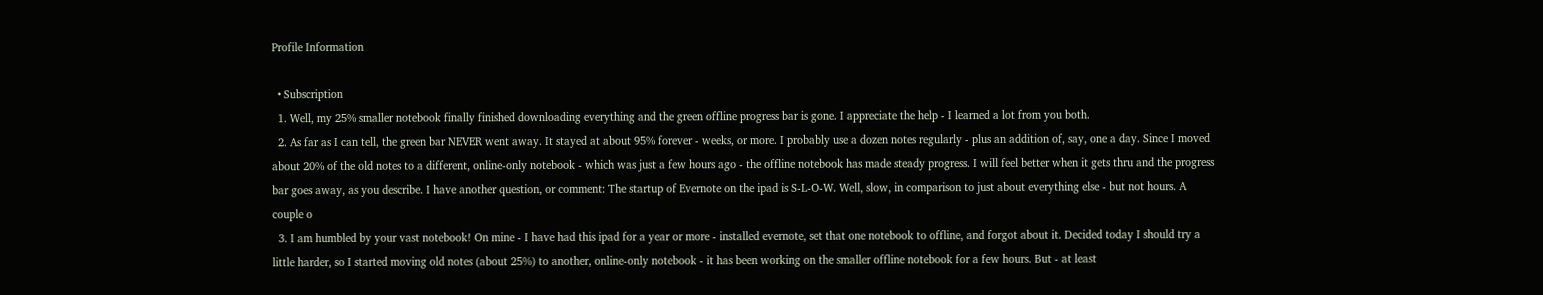Profile Information

  • Subscription
  1. Well, my 25% smaller notebook finally finished downloading everything and the green offline progress bar is gone. I appreciate the help - I learned a lot from you both.
  2. As far as I can tell, the green bar NEVER went away. It stayed at about 95% forever - weeks, or more. I probably use a dozen notes regularly - plus an addition of, say, one a day. Since I moved about 20% of the old notes to a different, online-only notebook - which was just a few hours ago - the offline notebook has made steady progress. I will feel better when it gets thru and the progress bar goes away, as you describe. I have another question, or comment: The startup of Evernote on the ipad is S-L-O-W. Well, slow, in comparison to just about everything else - but not hours. A couple o
  3. I am humbled by your vast notebook! On mine - I have had this ipad for a year or more - installed evernote, set that one notebook to offline, and forgot about it. Decided today I should try a little harder, so I started moving old notes (about 25%) to another, online-only notebook - it has been working on the smaller offline notebook for a few hours. But - at least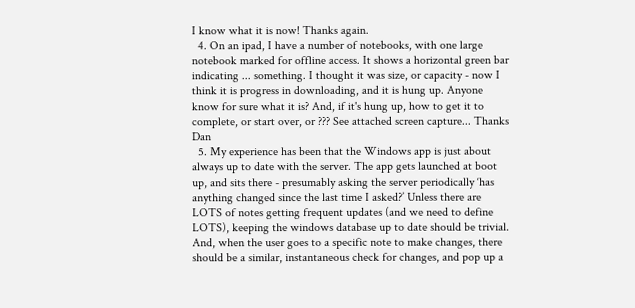I know what it is now! Thanks again.
  4. On an ipad, I have a number of notebooks, with one large notebook marked for offline access. It shows a horizontal green bar indicating ... something. I thought it was size, or capacity - now I think it is progress in downloading, and it is hung up. Anyone know for sure what it is? And, if it's hung up, how to get it to complete, or start over, or ??? See attached screen capture... Thanks Dan
  5. My experience has been that the Windows app is just about always up to date with the server. The app gets launched at boot up, and sits there - presumably asking the server periodically ‘has anything changed since the last time I asked?’ Unless there are LOTS of notes getting frequent updates (and we need to define LOTS), keeping the windows database up to date should be trivial. And, when the user goes to a specific note to make changes, there should be a similar, instantaneous check for changes, and pop up a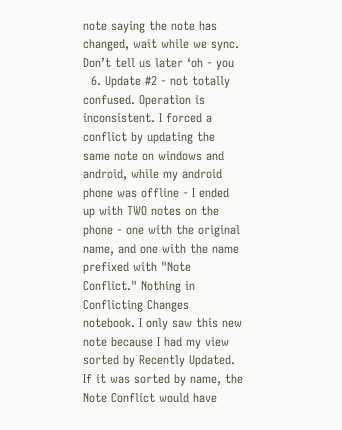note saying the note has changed, wait while we sync. Don’t tell us later ‘oh - you
  6. Update #2 - not totally confused. Operation is inconsistent. I forced a conflict by updating the same note on windows and android, while my android phone was offline - I ended up with TWO notes on the phone - one with the original name, and one with the name prefixed with "Note Conflict." Nothing in Conflicting Changes notebook. I only saw this new note because I had my view sorted by Recently Updated. If it was sorted by name, the Note Conflict would have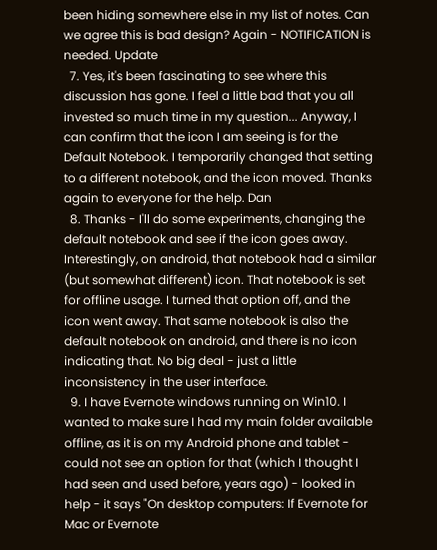been hiding somewhere else in my list of notes. Can we agree this is bad design? Again - NOTIFICATION is needed. Update
  7. Yes, it's been fascinating to see where this discussion has gone. I feel a little bad that you all invested so much time in my question... Anyway, I can confirm that the icon I am seeing is for the Default Notebook. I temporarily changed that setting to a different notebook, and the icon moved. Thanks again to everyone for the help. Dan
  8. Thanks - I'll do some experiments, changing the default notebook and see if the icon goes away. Interestingly, on android, that notebook had a similar (but somewhat different) icon. That notebook is set for offline usage. I turned that option off, and the icon went away. That same notebook is also the default notebook on android, and there is no icon indicating that. No big deal - just a little inconsistency in the user interface.
  9. I have Evernote windows running on Win10. I wanted to make sure I had my main folder available offline, as it is on my Android phone and tablet - could not see an option for that (which I thought I had seen and used before, years ago) - looked in help - it says "On desktop computers: If Evernote for Mac or Evernote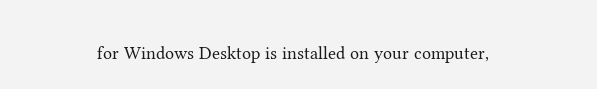for Windows Desktop is installed on your computer,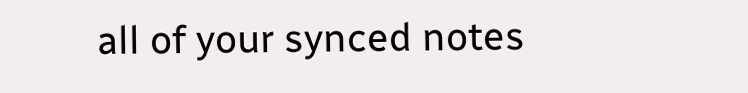all of your synced notes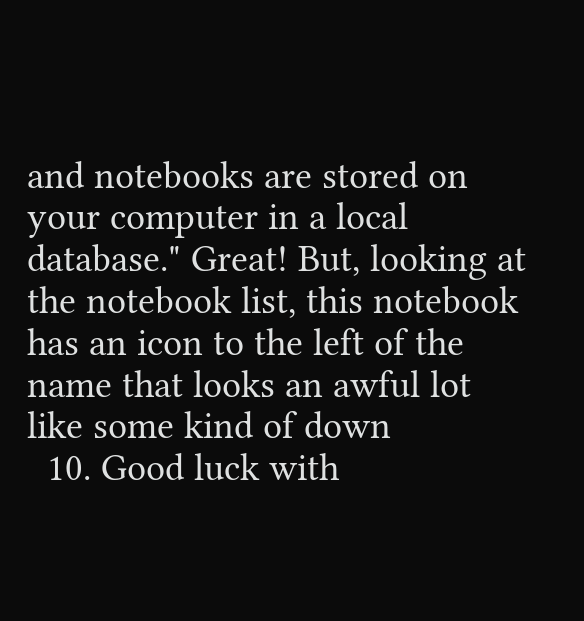and notebooks are stored on your computer in a local database." Great! But, looking at the notebook list, this notebook has an icon to the left of the name that looks an awful lot like some kind of down
  10. Good luck with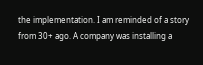the implementation. I am reminded of a story from 30+ ago. A company was installing a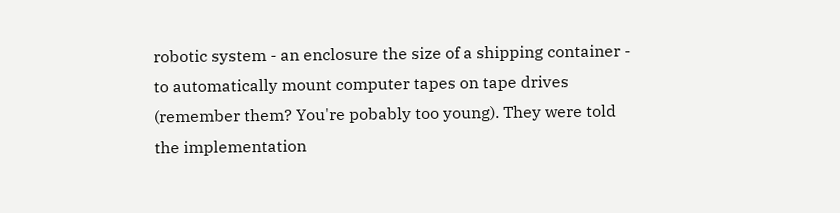robotic system - an enclosure the size of a shipping container - to automatically mount computer tapes on tape drives (remember them? You're pobably too young). They were told the implementation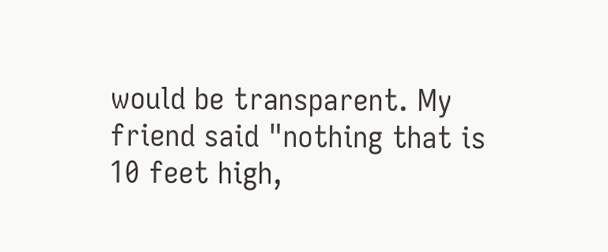would be transparent. My friend said "nothing that is 10 feet high,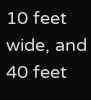10 feet wide, and 40 feet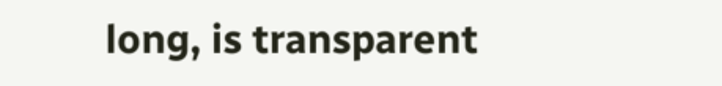long, is transparent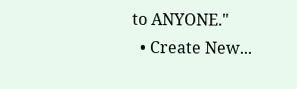to ANYONE."
  • Create New...